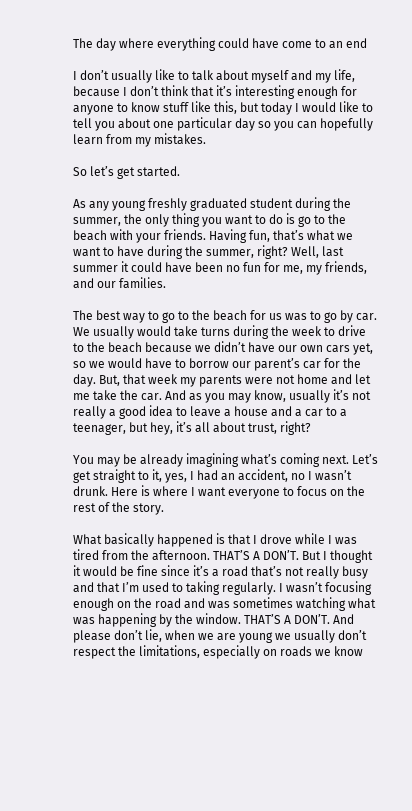The day where everything could have come to an end

I don’t usually like to talk about myself and my life, because I don’t think that it’s interesting enough for anyone to know stuff like this, but today I would like to tell you about one particular day so you can hopefully learn from my mistakes.

So let’s get started.

As any young freshly graduated student during the summer, the only thing you want to do is go to the beach with your friends. Having fun, that’s what we want to have during the summer, right? Well, last summer it could have been no fun for me, my friends, and our families.

The best way to go to the beach for us was to go by car. We usually would take turns during the week to drive to the beach because we didn’t have our own cars yet, so we would have to borrow our parent’s car for the day. But, that week my parents were not home and let me take the car. And as you may know, usually it’s not really a good idea to leave a house and a car to a teenager, but hey, it’s all about trust, right?

You may be already imagining what’s coming next. Let’s get straight to it, yes, I had an accident, no I wasn’t drunk. Here is where I want everyone to focus on the rest of the story.

What basically happened is that I drove while I was tired from the afternoon. THAT’S A DON’T. But I thought it would be fine since it’s a road that’s not really busy and that I’m used to taking regularly. I wasn’t focusing enough on the road and was sometimes watching what was happening by the window. THAT’S A DON’T. And please don’t lie, when we are young we usually don’t respect the limitations, especially on roads we know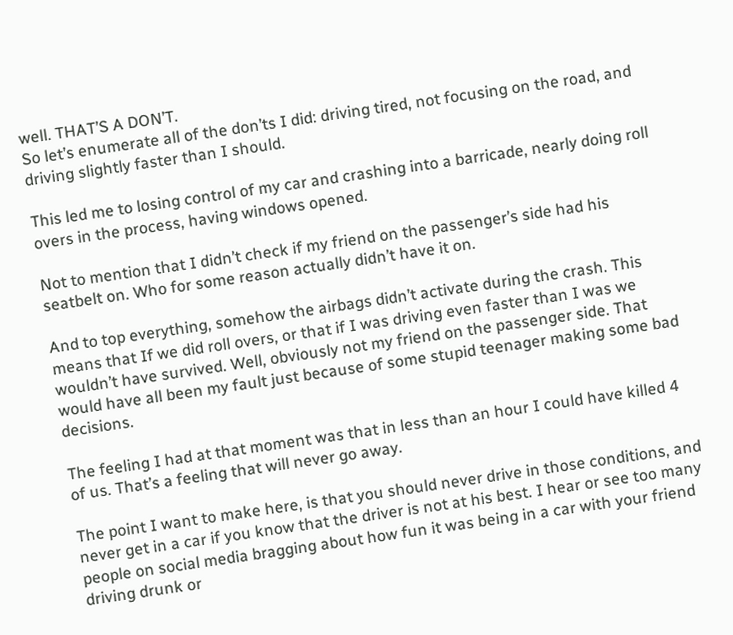well. THAT’S A DON’T.
So let’s enumerate all of the don’ts I did: driving tired, not focusing on the road, and driving slightly faster than I should.

This led me to losing control of my car and crashing into a barricade, nearly doing roll overs in the process, having windows opened.

Not to mention that I didn’t check if my friend on the passenger’s side had his seatbelt on. Who for some reason actually didn’t have it on.

And to top everything, somehow the airbags didn’t activate during the crash. This means that If we did roll overs, or that if I was driving even faster than I was we wouldn’t have survived. Well, obviously not my friend on the passenger side. That would have all been my fault just because of some stupid teenager making some bad decisions.

The feeling I had at that moment was that in less than an hour I could have killed 4 of us. That’s a feeling that will never go away.

The point I want to make here, is that you should never drive in those conditions, and never get in a car if you know that the driver is not at his best. I hear or see too many people on social media bragging about how fun it was being in a car with your friend driving drunk or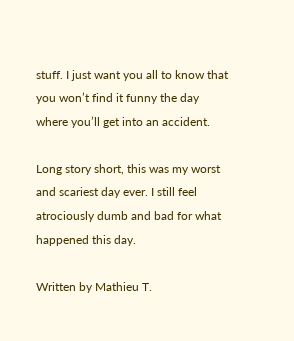stuff. I just want you all to know that you won’t find it funny the day where you’ll get into an accident.

Long story short, this was my worst and scariest day ever. I still feel atrociously dumb and bad for what happened this day.

Written by Mathieu T.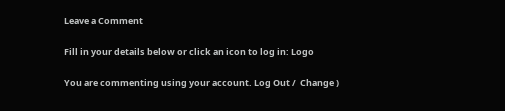Leave a Comment

Fill in your details below or click an icon to log in: Logo

You are commenting using your account. Log Out /  Change )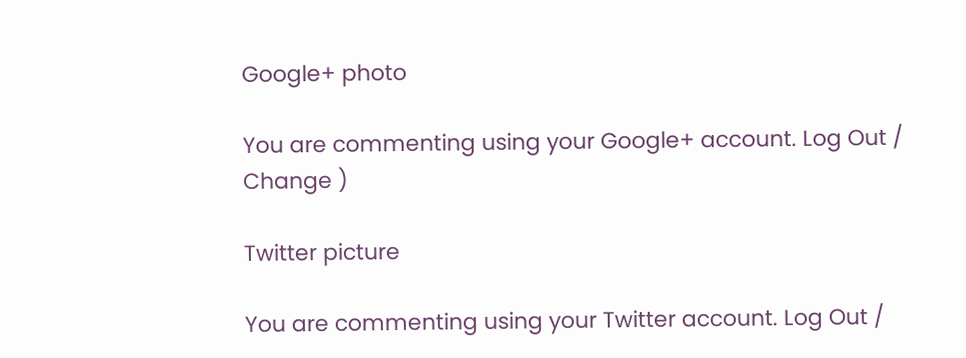Google+ photo

You are commenting using your Google+ account. Log Out /  Change )

Twitter picture

You are commenting using your Twitter account. Log Out /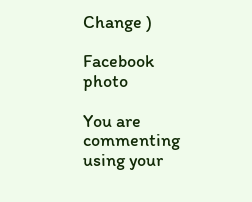Change )

Facebook photo

You are commenting using your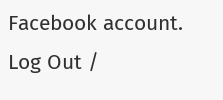Facebook account. Log Out /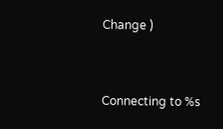Change )


Connecting to %s